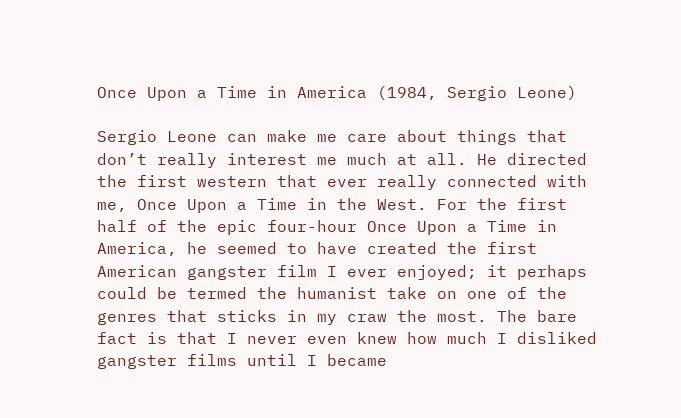Once Upon a Time in America (1984, Sergio Leone)

Sergio Leone can make me care about things that don’t really interest me much at all. He directed the first western that ever really connected with me, Once Upon a Time in the West. For the first half of the epic four-hour Once Upon a Time in America, he seemed to have created the first American gangster film I ever enjoyed; it perhaps could be termed the humanist take on one of the genres that sticks in my craw the most. The bare fact is that I never even knew how much I disliked gangster films until I became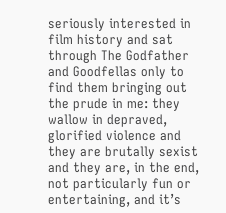seriously interested in film history and sat through The Godfather and Goodfellas only to find them bringing out the prude in me: they wallow in depraved, glorified violence and they are brutally sexist and they are, in the end, not particularly fun or entertaining, and it’s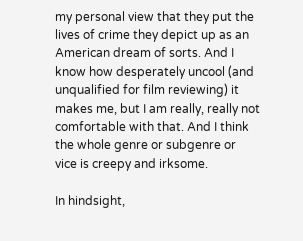my personal view that they put the lives of crime they depict up as an American dream of sorts. And I know how desperately uncool (and unqualified for film reviewing) it makes me, but I am really, really not comfortable with that. And I think the whole genre or subgenre or vice is creepy and irksome.

In hindsight,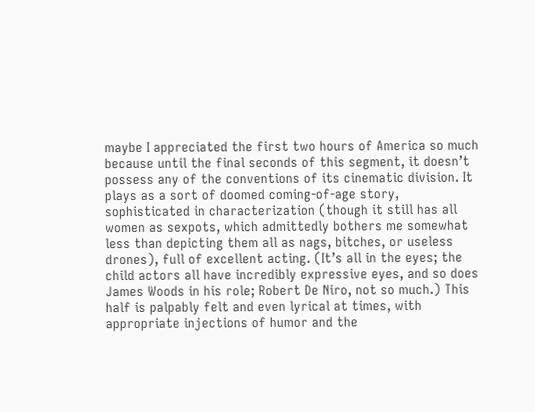maybe I appreciated the first two hours of America so much because until the final seconds of this segment, it doesn’t possess any of the conventions of its cinematic division. It plays as a sort of doomed coming-of-age story, sophisticated in characterization (though it still has all women as sexpots, which admittedly bothers me somewhat less than depicting them all as nags, bitches, or useless drones), full of excellent acting. (It’s all in the eyes; the child actors all have incredibly expressive eyes, and so does James Woods in his role; Robert De Niro, not so much.) This half is palpably felt and even lyrical at times, with appropriate injections of humor and the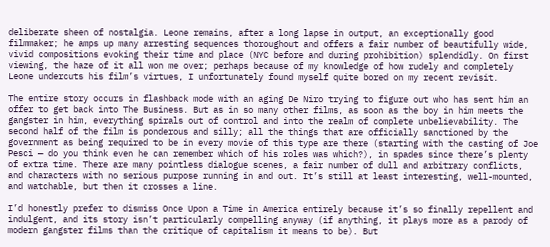deliberate sheen of nostalgia. Leone remains, after a long lapse in output, an exceptionally good filmmaker; he amps up many arresting sequences thoroughout and offers a fair number of beautifully wide, vivid compositions evoking their time and place (NYC before and during prohibition) splendidly. On first viewing, the haze of it all won me over; perhaps because of my knowledge of how rudely and completely Leone undercuts his film’s virtues, I unfortunately found myself quite bored on my recent revisit.

The entire story occurs in flashback mode with an aging De Niro trying to figure out who has sent him an offer to get back into The Business. But as in so many other films, as soon as the boy in him meets the gangster in him, everything spirals out of control and into the realm of complete unbelievability. The second half of the film is ponderous and silly; all the things that are officially sanctioned by the government as being required to be in every movie of this type are there (starting with the casting of Joe Pesci — do you think even he can remember which of his roles was which?), in spades since there’s plenty of extra time. There are many pointless dialogue scenes, a fair number of dull and arbitrary conflicts, and characters with no serious purpose running in and out. It’s still at least interesting, well-mounted, and watchable, but then it crosses a line.

I’d honestly prefer to dismiss Once Upon a Time in America entirely because it’s so finally repellent and indulgent, and its story isn’t particularly compelling anyway (if anything, it plays more as a parody of modern gangster films than the critique of capitalism it means to be). But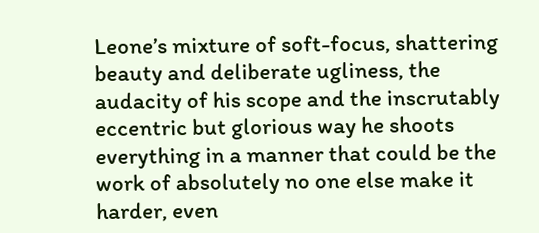Leone’s mixture of soft-focus, shattering beauty and deliberate ugliness, the audacity of his scope and the inscrutably eccentric but glorious way he shoots everything in a manner that could be the work of absolutely no one else make it harder, even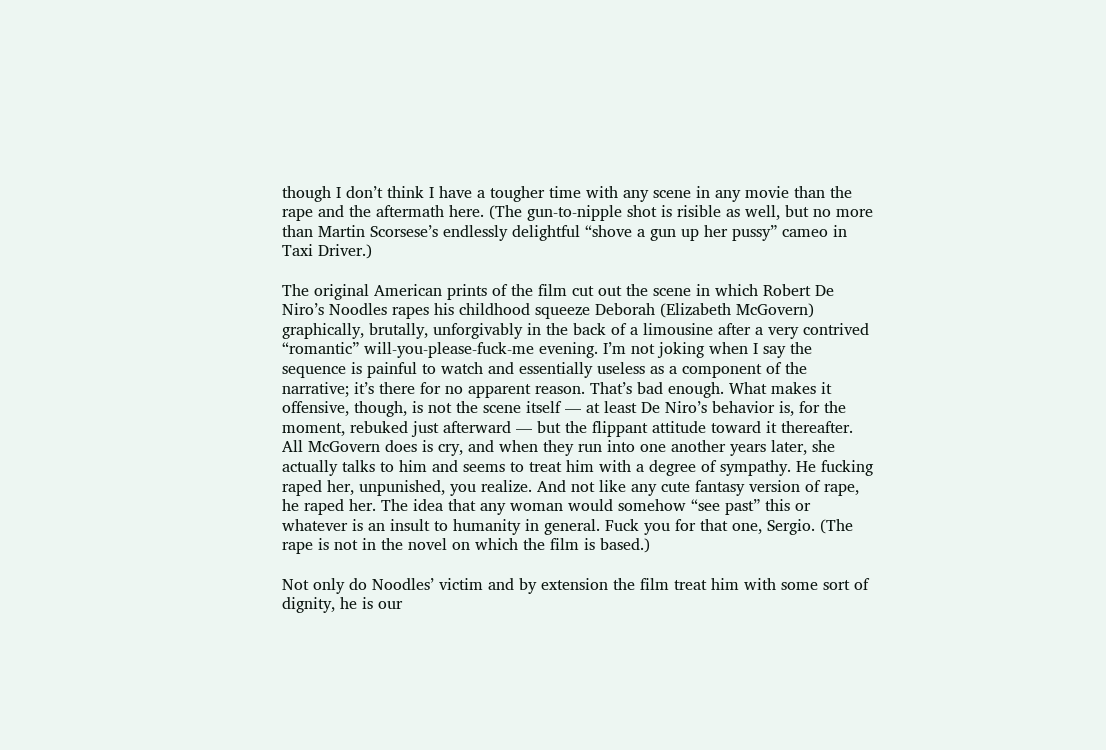though I don’t think I have a tougher time with any scene in any movie than the rape and the aftermath here. (The gun-to-nipple shot is risible as well, but no more than Martin Scorsese’s endlessly delightful “shove a gun up her pussy” cameo in Taxi Driver.)

The original American prints of the film cut out the scene in which Robert De Niro’s Noodles rapes his childhood squeeze Deborah (Elizabeth McGovern) graphically, brutally, unforgivably in the back of a limousine after a very contrived “romantic” will-you-please-fuck-me evening. I’m not joking when I say the sequence is painful to watch and essentially useless as a component of the narrative; it’s there for no apparent reason. That’s bad enough. What makes it offensive, though, is not the scene itself — at least De Niro’s behavior is, for the moment, rebuked just afterward — but the flippant attitude toward it thereafter. All McGovern does is cry, and when they run into one another years later, she actually talks to him and seems to treat him with a degree of sympathy. He fucking raped her, unpunished, you realize. And not like any cute fantasy version of rape, he raped her. The idea that any woman would somehow “see past” this or whatever is an insult to humanity in general. Fuck you for that one, Sergio. (The rape is not in the novel on which the film is based.)

Not only do Noodles’ victim and by extension the film treat him with some sort of dignity, he is our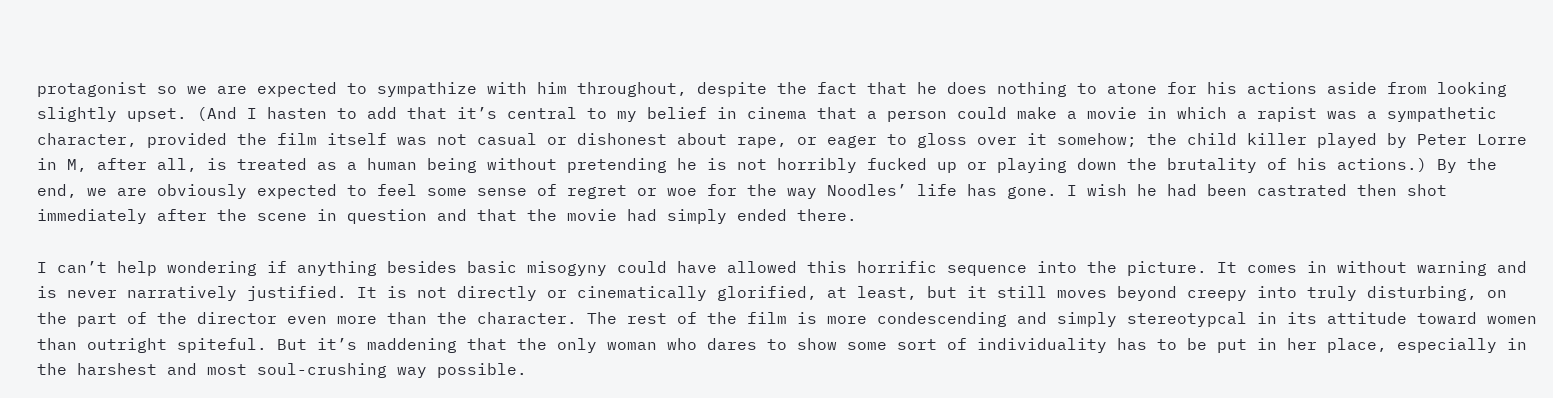protagonist so we are expected to sympathize with him throughout, despite the fact that he does nothing to atone for his actions aside from looking slightly upset. (And I hasten to add that it’s central to my belief in cinema that a person could make a movie in which a rapist was a sympathetic character, provided the film itself was not casual or dishonest about rape, or eager to gloss over it somehow; the child killer played by Peter Lorre in M, after all, is treated as a human being without pretending he is not horribly fucked up or playing down the brutality of his actions.) By the end, we are obviously expected to feel some sense of regret or woe for the way Noodles’ life has gone. I wish he had been castrated then shot immediately after the scene in question and that the movie had simply ended there.

I can’t help wondering if anything besides basic misogyny could have allowed this horrific sequence into the picture. It comes in without warning and is never narratively justified. It is not directly or cinematically glorified, at least, but it still moves beyond creepy into truly disturbing, on the part of the director even more than the character. The rest of the film is more condescending and simply stereotypcal in its attitude toward women than outright spiteful. But it’s maddening that the only woman who dares to show some sort of individuality has to be put in her place, especially in the harshest and most soul-crushing way possible.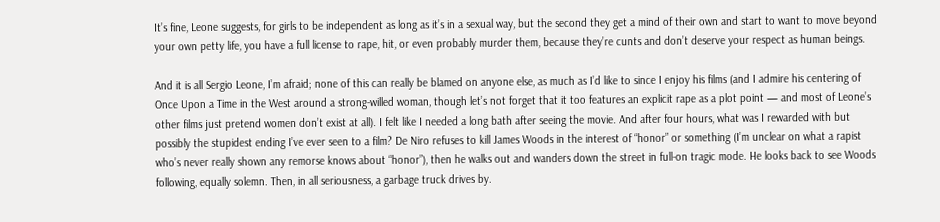It’s fine, Leone suggests, for girls to be independent as long as it’s in a sexual way, but the second they get a mind of their own and start to want to move beyond your own petty life, you have a full license to rape, hit, or even probably murder them, because they’re cunts and don’t deserve your respect as human beings.

And it is all Sergio Leone, I’m afraid; none of this can really be blamed on anyone else, as much as I’d like to since I enjoy his films (and I admire his centering of Once Upon a Time in the West around a strong-willed woman, though let’s not forget that it too features an explicit rape as a plot point — and most of Leone’s other films just pretend women don’t exist at all). I felt like I needed a long bath after seeing the movie. And after four hours, what was I rewarded with but possibly the stupidest ending I’ve ever seen to a film? De Niro refuses to kill James Woods in the interest of “honor” or something (I’m unclear on what a rapist who’s never really shown any remorse knows about “honor”), then he walks out and wanders down the street in full-on tragic mode. He looks back to see Woods following, equally solemn. Then, in all seriousness, a garbage truck drives by.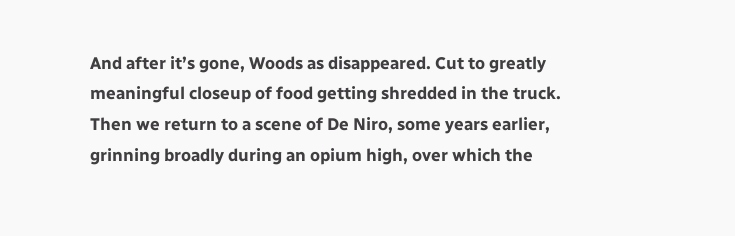And after it’s gone, Woods as disappeared. Cut to greatly meaningful closeup of food getting shredded in the truck. Then we return to a scene of De Niro, some years earlier, grinning broadly during an opium high, over which the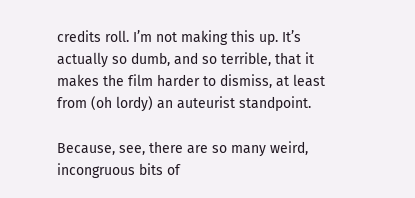credits roll. I’m not making this up. It’s actually so dumb, and so terrible, that it makes the film harder to dismiss, at least from (oh lordy) an auteurist standpoint.

Because, see, there are so many weird, incongruous bits of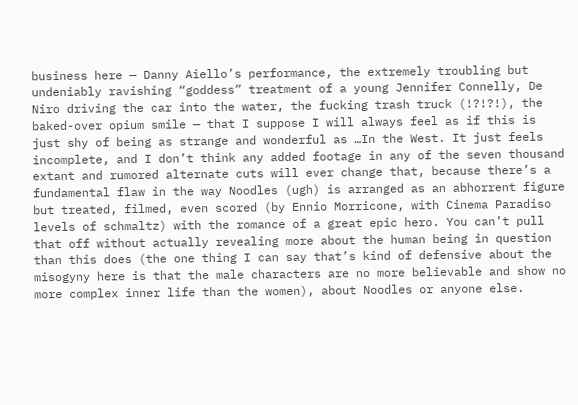business here — Danny Aiello’s performance, the extremely troubling but undeniably ravishing “goddess” treatment of a young Jennifer Connelly, De Niro driving the car into the water, the fucking trash truck (!?!?!), the baked-over opium smile — that I suppose I will always feel as if this is just shy of being as strange and wonderful as …In the West. It just feels incomplete, and I don’t think any added footage in any of the seven thousand extant and rumored alternate cuts will ever change that, because there’s a fundamental flaw in the way Noodles (ugh) is arranged as an abhorrent figure but treated, filmed, even scored (by Ennio Morricone, with Cinema Paradiso levels of schmaltz) with the romance of a great epic hero. You can’t pull that off without actually revealing more about the human being in question than this does (the one thing I can say that’s kind of defensive about the misogyny here is that the male characters are no more believable and show no more complex inner life than the women), about Noodles or anyone else.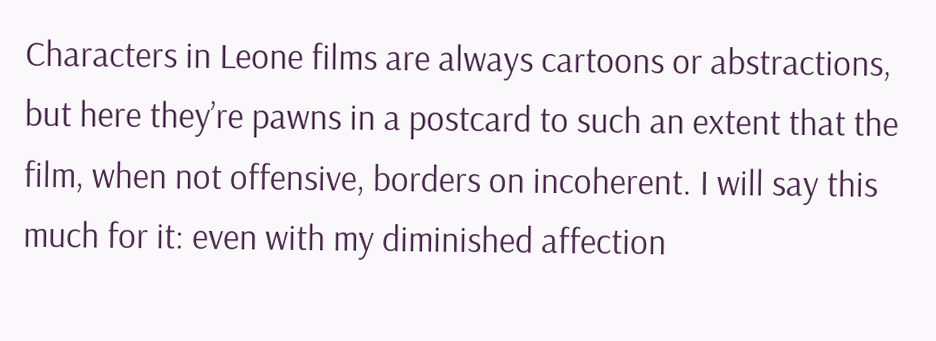Characters in Leone films are always cartoons or abstractions, but here they’re pawns in a postcard to such an extent that the film, when not offensive, borders on incoherent. I will say this much for it: even with my diminished affection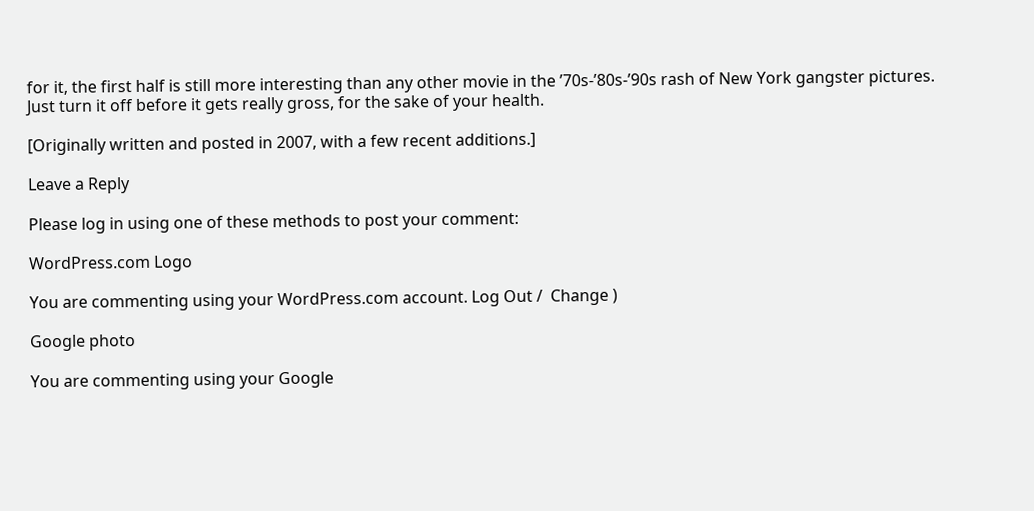for it, the first half is still more interesting than any other movie in the ’70s-’80s-’90s rash of New York gangster pictures. Just turn it off before it gets really gross, for the sake of your health.

[Originally written and posted in 2007, with a few recent additions.]

Leave a Reply

Please log in using one of these methods to post your comment:

WordPress.com Logo

You are commenting using your WordPress.com account. Log Out /  Change )

Google photo

You are commenting using your Google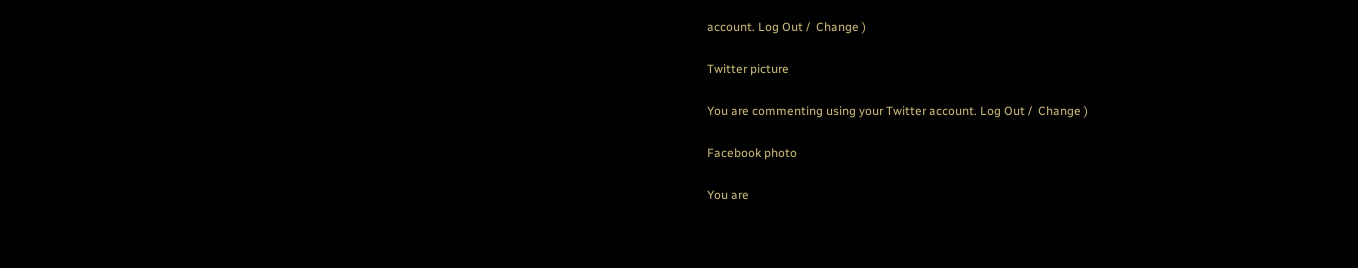account. Log Out /  Change )

Twitter picture

You are commenting using your Twitter account. Log Out /  Change )

Facebook photo

You are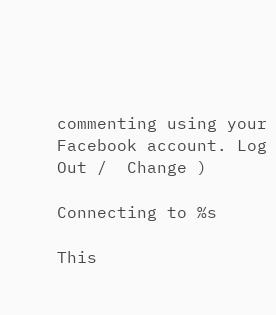commenting using your Facebook account. Log Out /  Change )

Connecting to %s

This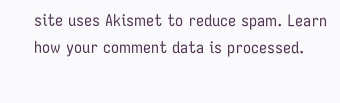site uses Akismet to reduce spam. Learn how your comment data is processed.